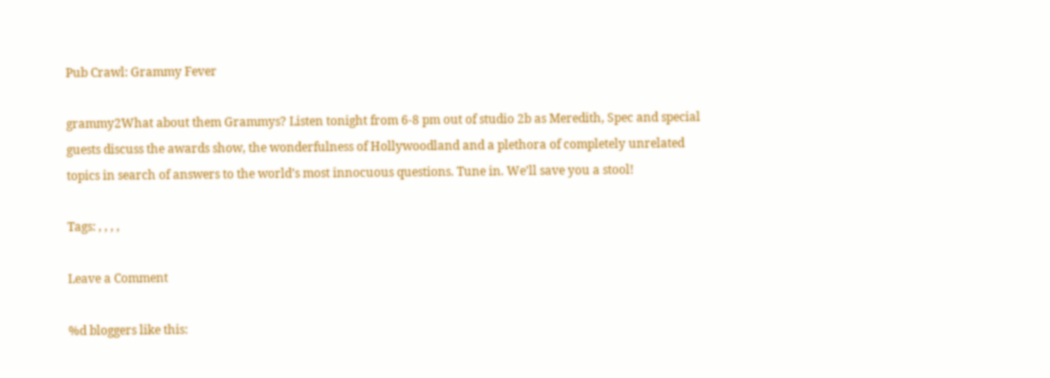Pub Crawl: Grammy Fever

grammy2What about them Grammys? Listen tonight from 6-8 pm out of studio 2b as Meredith, Spec and special guests discuss the awards show, the wonderfulness of Hollywoodland and a plethora of completely unrelated topics in search of answers to the world’s most innocuous questions. Tune in. We’ll save you a stool!

Tags: , , , ,

Leave a Comment

%d bloggers like this: